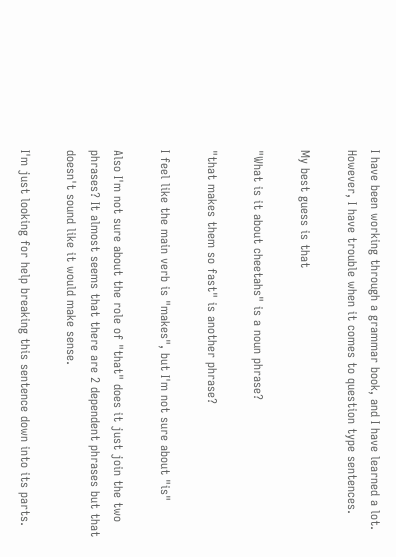I have been working through a grammar book, and I have learned a lot. However, I have trouble when it comes to question type sentences.

My best guess is that

"What is it about cheetahs" is a noun phrase?

"that makes them so fast" is another phrase?

I feel like the main verb is "makes", but I'm not sure about "is"

Also I'm not sure about the role of "that" does it just join the two phrases? It almost seems that there are 2 dependent phrases but that doesn't sound like it would make sense.

I'm just looking for help breaking this sentence down into its parts.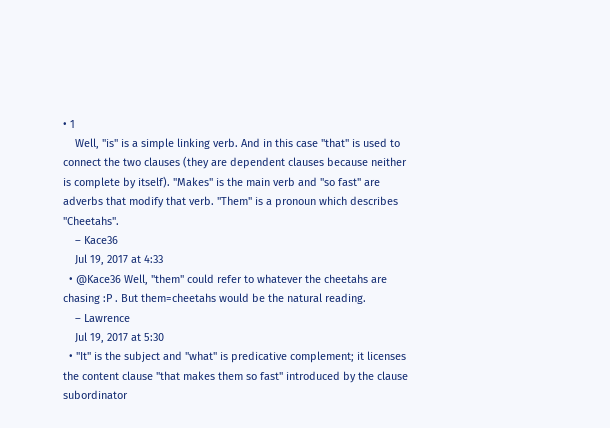• 1
    Well, "is" is a simple linking verb. And in this case "that" is used to connect the two clauses (they are dependent clauses because neither is complete by itself). "Makes" is the main verb and "so fast" are adverbs that modify that verb. "Them" is a pronoun which describes "Cheetahs".
    – Kace36
    Jul 19, 2017 at 4:33
  • @Kace36 Well, "them" could refer to whatever the cheetahs are chasing :P . But them=cheetahs would be the natural reading.
    – Lawrence
    Jul 19, 2017 at 5:30
  • "It" is the subject and "what" is predicative complement; it licenses the content clause "that makes them so fast" introduced by the clause subordinator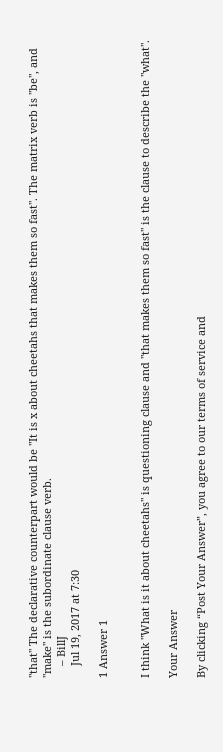"that" The declarative counterpart would be "It is x about cheetahs that makes them so fast". The matrix verb is "be", and "make" is the subordinate clause verb.
    – BillJ
    Jul 19, 2017 at 7:30

1 Answer 1


I think "What is it about cheetahs" is questioning clause and "that makes them so fast" is the clause to describe the "what".

Your Answer

By clicking “Post Your Answer”, you agree to our terms of service and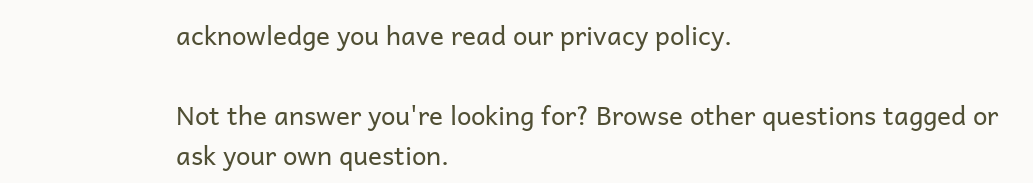acknowledge you have read our privacy policy.

Not the answer you're looking for? Browse other questions tagged or ask your own question.